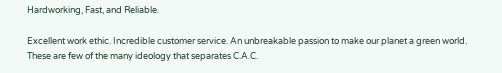Hardworking, Fast, and Reliable.

Excellent work ethic. Incredible customer service. An unbreakable passion to make our planet a green world. These are few of the many ideology that separates C.A.C.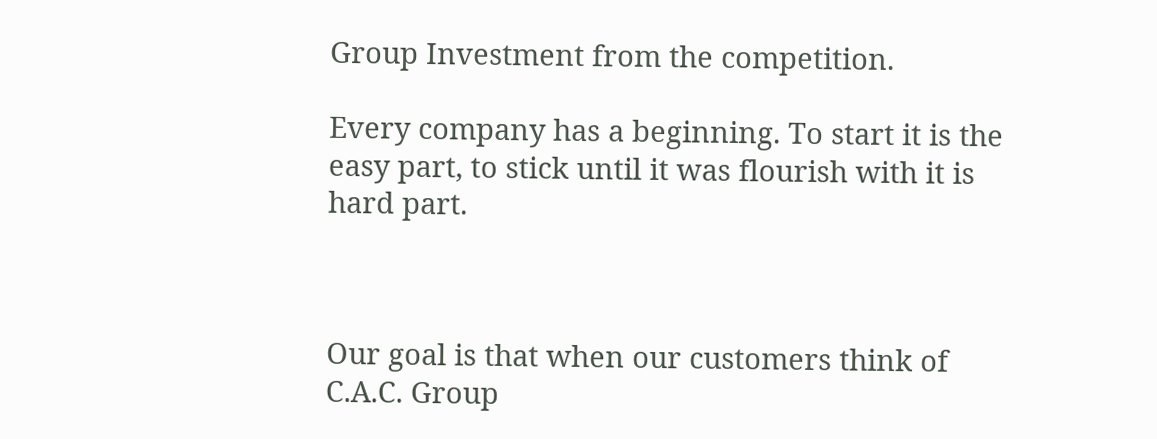Group Investment from the competition.

Every company has a beginning. To start it is the easy part, to stick until it was flourish with it is hard part.



Our goal is that when our customers think of C.A.C. Group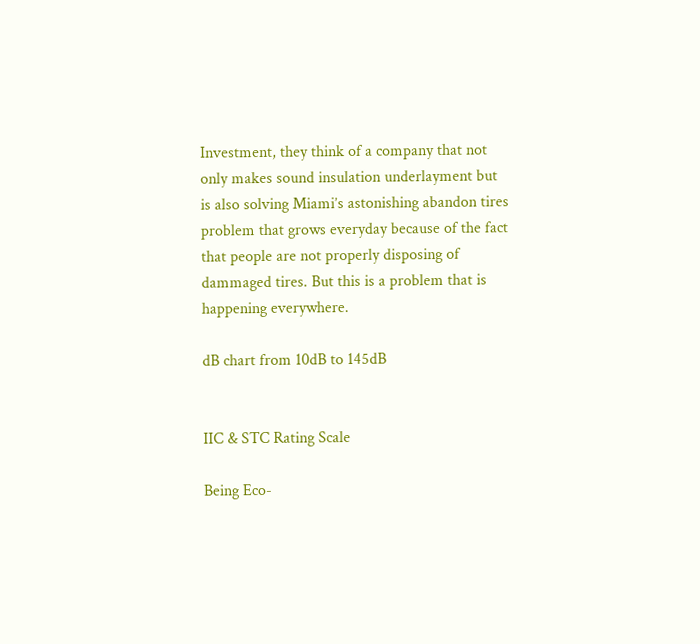Investment, they think of a company that not only makes sound insulation underlayment but is also solving Miami’s astonishing abandon tires problem that grows everyday because of the fact that people are not properly disposing of dammaged tires. But this is a problem that is happening everywhere.

dB chart from 10dB to 145dB


IIC & STC Rating Scale

Being Eco-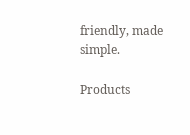friendly, made simple.

Products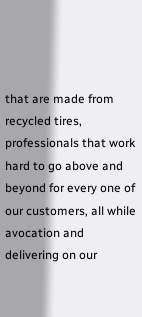that are made from recycled tires, professionals that work hard to go above and beyond for every one of our customers, all while avocation and delivering on our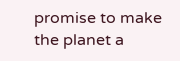promise to make the planet a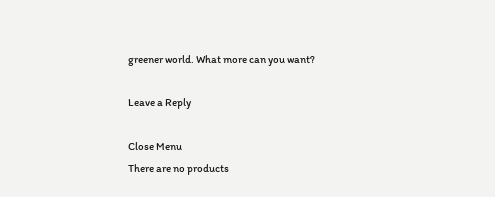greener world. What more can you want?

Leave a Reply

Close Menu
There are no products